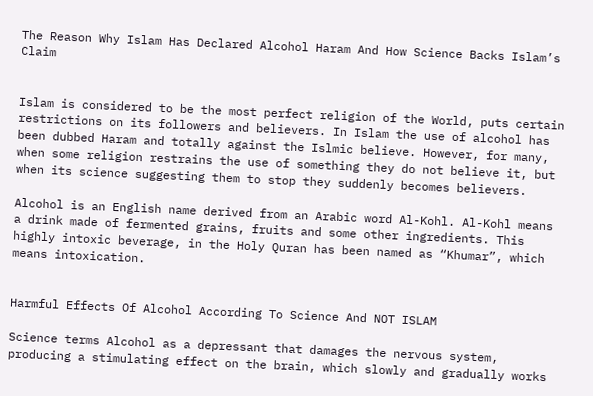The Reason Why Islam Has Declared Alcohol Haram And How Science Backs Islam’s Claim


Islam is considered to be the most perfect religion of the World, puts certain restrictions on its followers and believers. In Islam the use of alcohol has been dubbed Haram and totally against the Islmic believe. However, for many, when some religion restrains the use of something they do not believe it, but when its science suggesting them to stop they suddenly becomes believers.

Alcohol is an English name derived from an Arabic word Al-Kohl. Al-Kohl means a drink made of fermented grains, fruits and some other ingredients. This highly intoxic beverage, in the Holy Quran has been named as “Khumar”, which means intoxication.


Harmful Effects Of Alcohol According To Science And NOT ISLAM

Science terms Alcohol as a depressant that damages the nervous system, producing a stimulating effect on the brain, which slowly and gradually works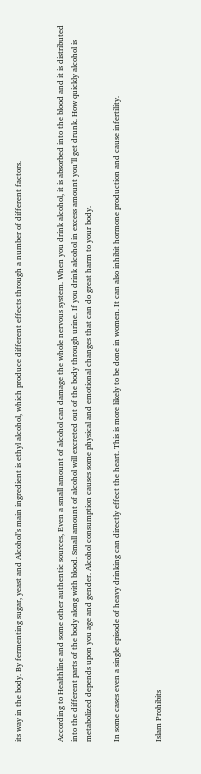its way in the body. By fermenting sugar, yeast and Alcohol’s main ingredient is ethyl alcohol, which produce different effects through a number of different factors.


According to Healthline and some other authentic sources, Even a small amount of alcohol can damage the whole nervous system. When you drink alcohol, it is absorbed into the blood and it is distributed into the different parts of the body along with blood. Small amount of alcohol will excreted out of the body through urine. If you drink alcohol in excess amount you’ll get drunk. How quickly alcohol is metabolized depends upon you age and gender. Alcohol consumption causes some physical and emotional changes that can do great harm to your body.

In some cases even a single episode of heavy drinking can directly effect the heart. This is more likely to be done in women. It can also inhibit hormone production and cause infertility.


Islam Prohibits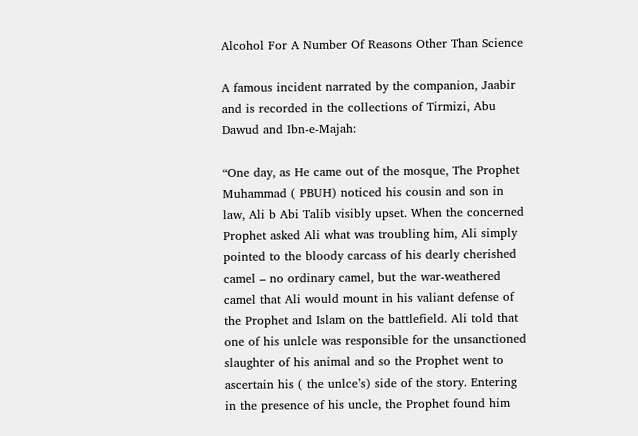Alcohol For A Number Of Reasons Other Than Science

A famous incident narrated by the companion, Jaabir and is recorded in the collections of Tirmizi, Abu Dawud and Ibn-e-Majah:

“One day, as He came out of the mosque, The Prophet Muhammad ( PBUH) noticed his cousin and son in law, Ali b Abi Talib visibly upset. When the concerned Prophet asked Ali what was troubling him, Ali simply pointed to the bloody carcass of his dearly cherished camel – no ordinary camel, but the war-weathered camel that Ali would mount in his valiant defense of the Prophet and Islam on the battlefield. Ali told that one of his unlcle was responsible for the unsanctioned slaughter of his animal and so the Prophet went to ascertain his ( the unlce’s) side of the story. Entering in the presence of his uncle, the Prophet found him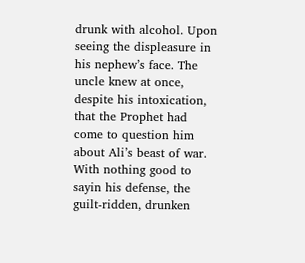drunk with alcohol. Upon seeing the displeasure in his nephew’s face. The uncle knew at once, despite his intoxication, that the Prophet had come to question him about Ali’s beast of war. With nothing good to sayin his defense, the guilt-ridden, drunken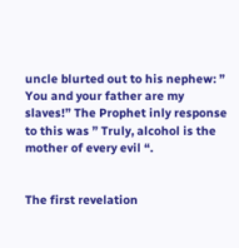uncle blurted out to his nephew: ” You and your father are my slaves!” The Prophet inly response to this was ” Truly, alcohol is the mother of every evil “.


The first revelation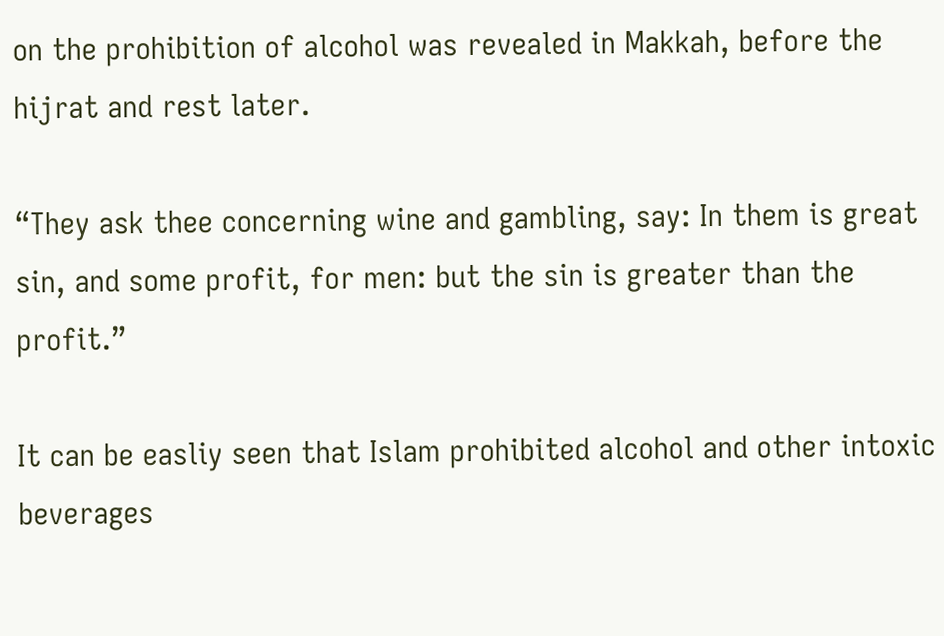on the prohibition of alcohol was revealed in Makkah, before the hijrat and rest later.

“They ask thee concerning wine and gambling, say: In them is great sin, and some profit, for men: but the sin is greater than the profit.”

It can be easliy seen that Islam prohibited alcohol and other intoxic beverages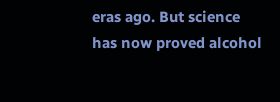eras ago. But science has now proved alcohol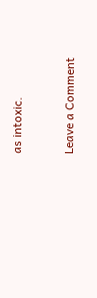as intoxic.



Leave a Comment